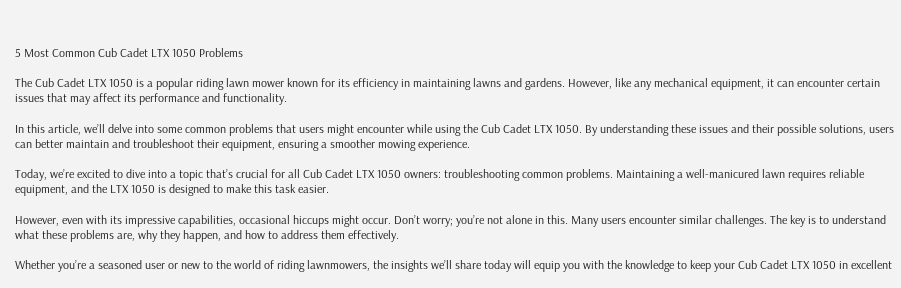5 Most Common Cub Cadet LTX 1050 Problems

The Cub Cadet LTX 1050 is a popular riding lawn mower known for its efficiency in maintaining lawns and gardens. However, like any mechanical equipment, it can encounter certain issues that may affect its performance and functionality.

In this article, we’ll delve into some common problems that users might encounter while using the Cub Cadet LTX 1050. By understanding these issues and their possible solutions, users can better maintain and troubleshoot their equipment, ensuring a smoother mowing experience.

Today, we’re excited to dive into a topic that’s crucial for all Cub Cadet LTX 1050 owners: troubleshooting common problems. Maintaining a well-manicured lawn requires reliable equipment, and the LTX 1050 is designed to make this task easier.

However, even with its impressive capabilities, occasional hiccups might occur. Don’t worry; you’re not alone in this. Many users encounter similar challenges. The key is to understand what these problems are, why they happen, and how to address them effectively.

Whether you’re a seasoned user or new to the world of riding lawnmowers, the insights we’ll share today will equip you with the knowledge to keep your Cub Cadet LTX 1050 in excellent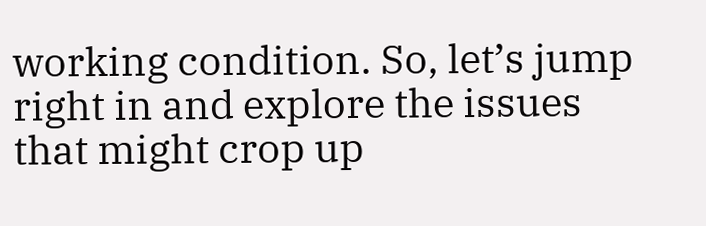working condition. So, let’s jump right in and explore the issues that might crop up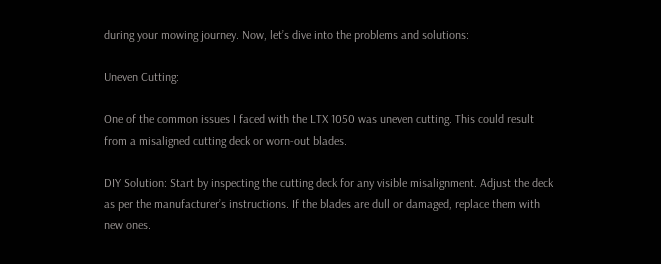during your mowing journey. Now, let’s dive into the problems and solutions:

Uneven Cutting:

One of the common issues I faced with the LTX 1050 was uneven cutting. This could result from a misaligned cutting deck or worn-out blades.

DIY Solution: Start by inspecting the cutting deck for any visible misalignment. Adjust the deck as per the manufacturer’s instructions. If the blades are dull or damaged, replace them with new ones.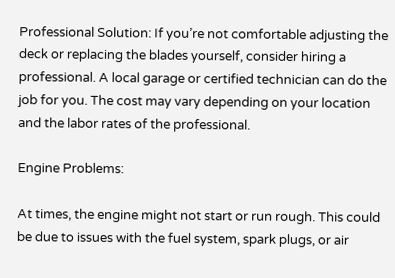Professional Solution: If you’re not comfortable adjusting the deck or replacing the blades yourself, consider hiring a professional. A local garage or certified technician can do the job for you. The cost may vary depending on your location and the labor rates of the professional.

Engine Problems:

At times, the engine might not start or run rough. This could be due to issues with the fuel system, spark plugs, or air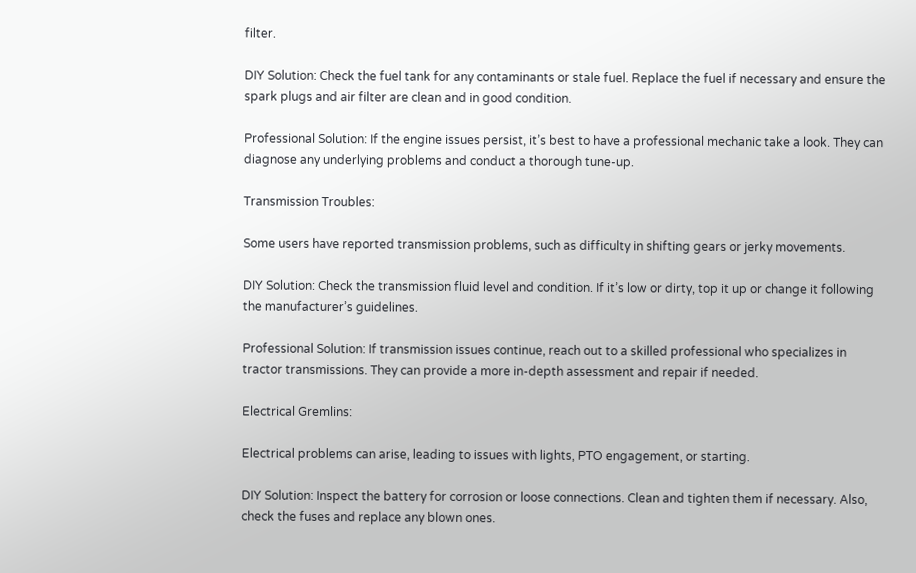filter.

DIY Solution: Check the fuel tank for any contaminants or stale fuel. Replace the fuel if necessary and ensure the spark plugs and air filter are clean and in good condition.

Professional Solution: If the engine issues persist, it’s best to have a professional mechanic take a look. They can diagnose any underlying problems and conduct a thorough tune-up.

Transmission Troubles:

Some users have reported transmission problems, such as difficulty in shifting gears or jerky movements.

DIY Solution: Check the transmission fluid level and condition. If it’s low or dirty, top it up or change it following the manufacturer’s guidelines.

Professional Solution: If transmission issues continue, reach out to a skilled professional who specializes in tractor transmissions. They can provide a more in-depth assessment and repair if needed.

Electrical Gremlins:

Electrical problems can arise, leading to issues with lights, PTO engagement, or starting.

DIY Solution: Inspect the battery for corrosion or loose connections. Clean and tighten them if necessary. Also, check the fuses and replace any blown ones.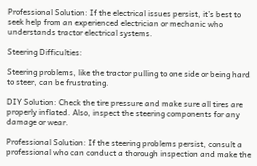Professional Solution: If the electrical issues persist, it’s best to seek help from an experienced electrician or mechanic who understands tractor electrical systems.

Steering Difficulties:

Steering problems, like the tractor pulling to one side or being hard to steer, can be frustrating.

DIY Solution: Check the tire pressure and make sure all tires are properly inflated. Also, inspect the steering components for any damage or wear.

Professional Solution: If the steering problems persist, consult a professional who can conduct a thorough inspection and make the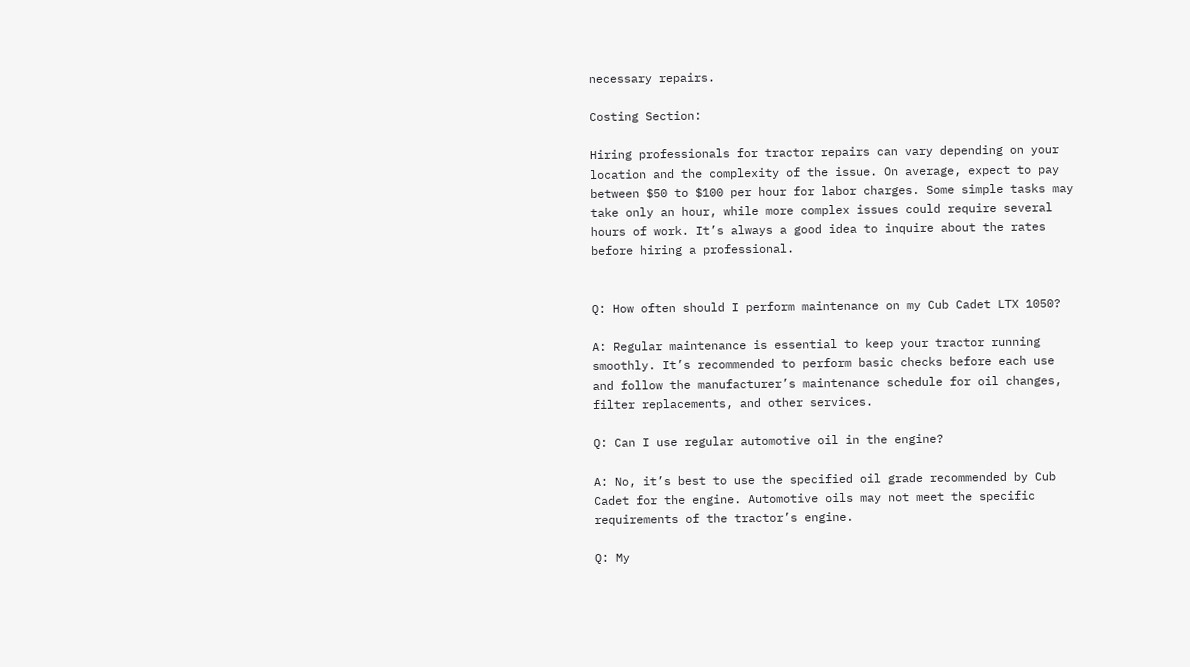necessary repairs.

Costing Section:

Hiring professionals for tractor repairs can vary depending on your location and the complexity of the issue. On average, expect to pay between $50 to $100 per hour for labor charges. Some simple tasks may take only an hour, while more complex issues could require several hours of work. It’s always a good idea to inquire about the rates before hiring a professional.


Q: How often should I perform maintenance on my Cub Cadet LTX 1050?

A: Regular maintenance is essential to keep your tractor running smoothly. It’s recommended to perform basic checks before each use and follow the manufacturer’s maintenance schedule for oil changes, filter replacements, and other services.

Q: Can I use regular automotive oil in the engine?

A: No, it’s best to use the specified oil grade recommended by Cub Cadet for the engine. Automotive oils may not meet the specific requirements of the tractor’s engine.

Q: My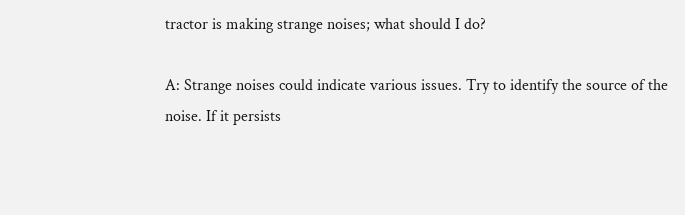tractor is making strange noises; what should I do?

A: Strange noises could indicate various issues. Try to identify the source of the noise. If it persists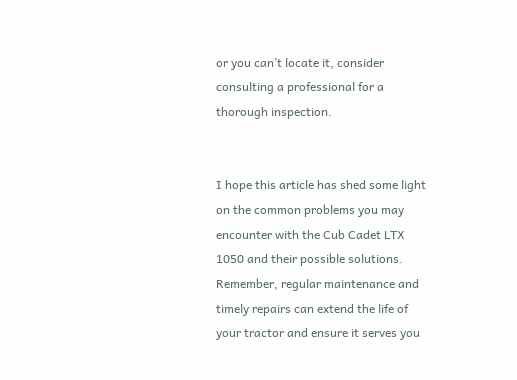or you can’t locate it, consider consulting a professional for a thorough inspection.


I hope this article has shed some light on the common problems you may encounter with the Cub Cadet LTX 1050 and their possible solutions. Remember, regular maintenance and timely repairs can extend the life of your tractor and ensure it serves you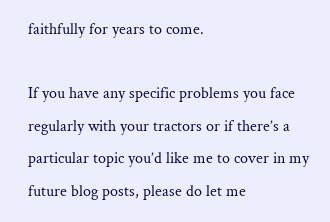faithfully for years to come.

If you have any specific problems you face regularly with your tractors or if there’s a particular topic you’d like me to cover in my future blog posts, please do let me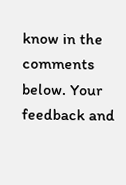know in the comments below. Your feedback and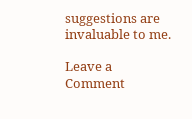suggestions are invaluable to me.

Leave a Comment